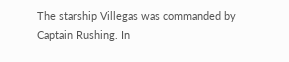The starship Villegas was commanded by Captain Rushing. In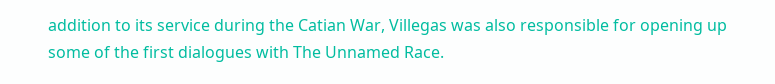addition to its service during the Catian War, Villegas was also responsible for opening up some of the first dialogues with The Unnamed Race.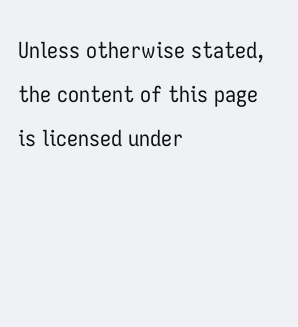Unless otherwise stated, the content of this page is licensed under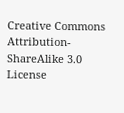Creative Commons Attribution-ShareAlike 3.0 License